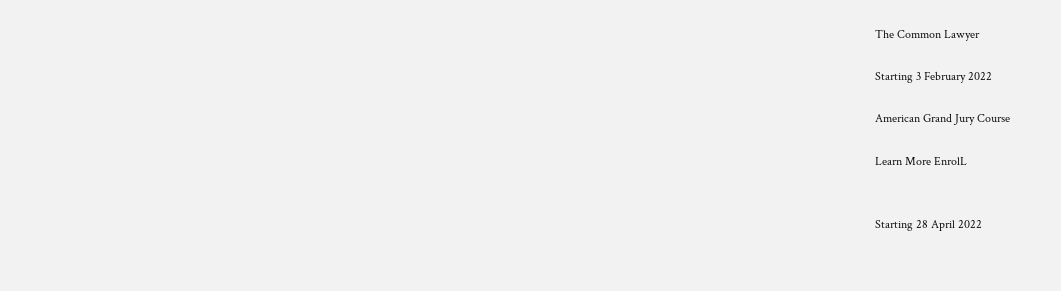The Common Lawyer

Starting 3 February 2022

American Grand Jury Course

Learn More EnrolL


Starting 28 April 2022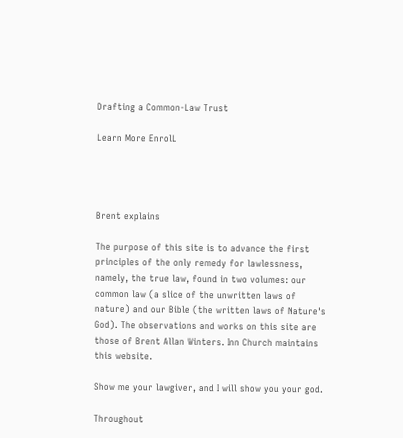Drafting a Common-Law Trust

Learn More EnrolL




Brent explains

The purpose of this site is to advance the first principles of the only remedy for lawlessness, namely, the true law, found in two volumes: our common law (a slice of the unwritten laws of nature) and our Bible (the written laws of Nature's God). The observations and works on this site are those of Brent Allan Winters. Inn Church maintains this website.

Show me your lawgiver, and I will show you your god.

Throughout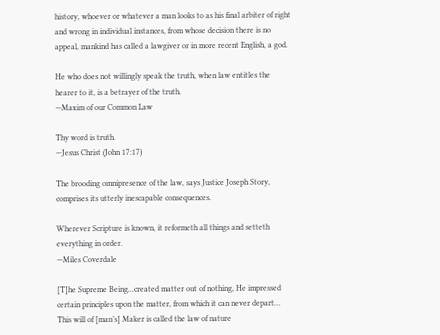history, whoever or whatever a man looks to as his final arbiter of right and wrong in individual instances, from whose decision there is no appeal, mankind has called a lawgiver or in more recent English, a god.

He who does not willingly speak the truth, when law entitles the hearer to it, is a betrayer of the truth.
—Maxim of our Common Law

Thy word is truth.
—Jesus Christ (John 17:17)

The brooding omnipresence of the law, says Justice Joseph Story, comprises its utterly inescapable consequences.

Wherever Scripture is known, it reformeth all things and setteth everything in order.
—Miles Coverdale

[T]he Supreme Being...created matter out of nothing, He impressed certain principles upon the matter, from which it can never depart… This will of [man’s] Maker is called the law of nature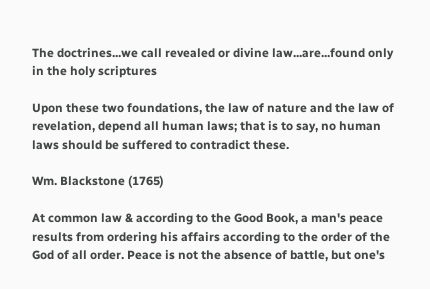The doctrines...we call revealed or divine law...are...found only in the holy scriptures

Upon these two foundations, the law of nature and the law of revelation, depend all human laws; that is to say, no human laws should be suffered to contradict these.

Wm. Blackstone (1765)

At common law & according to the Good Book, a man's peace results from ordering his affairs according to the order of the God of all order. Peace is not the absence of battle, but one's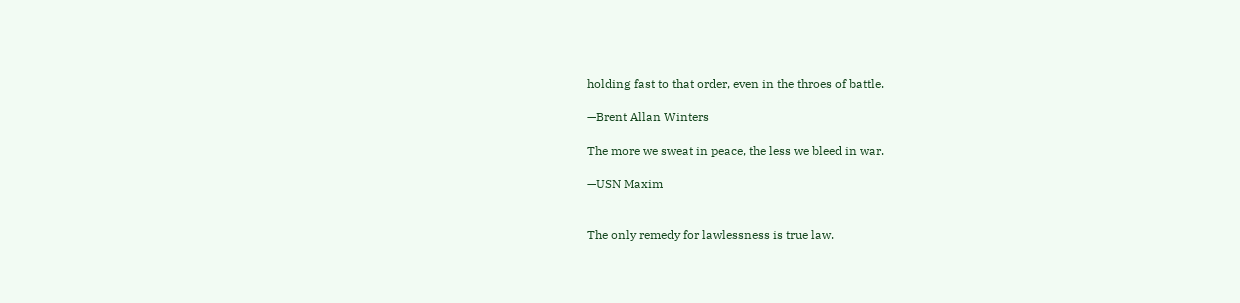holding fast to that order, even in the throes of battle.

—Brent Allan Winters

The more we sweat in peace, the less we bleed in war.

—USN Maxim


The only remedy for lawlessness is true law.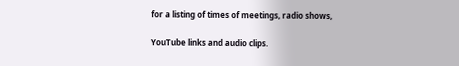for a listing of times of meetings, radio shows,

YouTube links and audio clips.